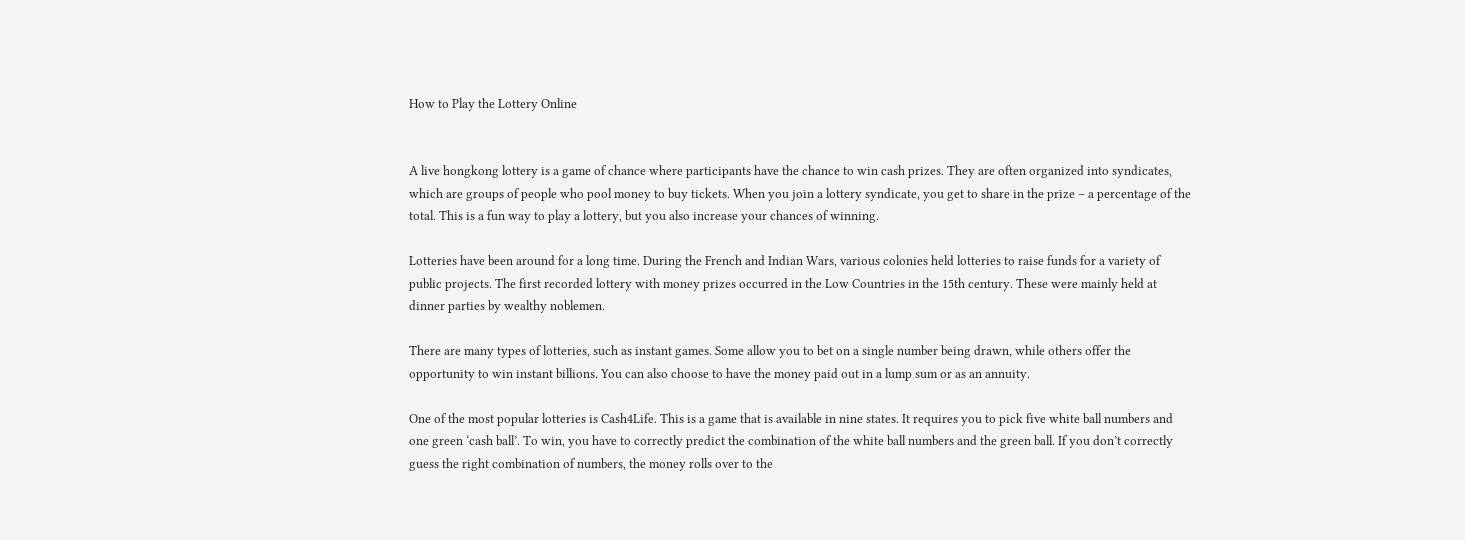How to Play the Lottery Online


A live hongkong lottery is a game of chance where participants have the chance to win cash prizes. They are often organized into syndicates, which are groups of people who pool money to buy tickets. When you join a lottery syndicate, you get to share in the prize – a percentage of the total. This is a fun way to play a lottery, but you also increase your chances of winning.

Lotteries have been around for a long time. During the French and Indian Wars, various colonies held lotteries to raise funds for a variety of public projects. The first recorded lottery with money prizes occurred in the Low Countries in the 15th century. These were mainly held at dinner parties by wealthy noblemen.

There are many types of lotteries, such as instant games. Some allow you to bet on a single number being drawn, while others offer the opportunity to win instant billions. You can also choose to have the money paid out in a lump sum or as an annuity.

One of the most popular lotteries is Cash4Life. This is a game that is available in nine states. It requires you to pick five white ball numbers and one green ‘cash ball’. To win, you have to correctly predict the combination of the white ball numbers and the green ball. If you don’t correctly guess the right combination of numbers, the money rolls over to the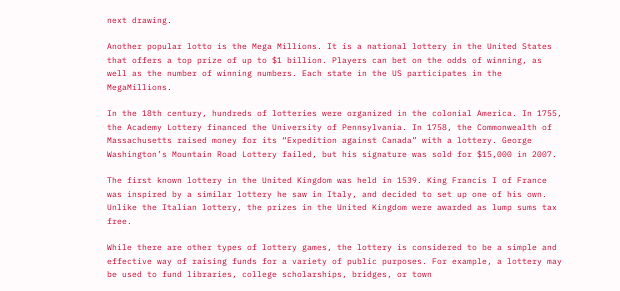next drawing.

Another popular lotto is the Mega Millions. It is a national lottery in the United States that offers a top prize of up to $1 billion. Players can bet on the odds of winning, as well as the number of winning numbers. Each state in the US participates in the MegaMillions.

In the 18th century, hundreds of lotteries were organized in the colonial America. In 1755, the Academy Lottery financed the University of Pennsylvania. In 1758, the Commonwealth of Massachusetts raised money for its “Expedition against Canada” with a lottery. George Washington’s Mountain Road Lottery failed, but his signature was sold for $15,000 in 2007.

The first known lottery in the United Kingdom was held in 1539. King Francis I of France was inspired by a similar lottery he saw in Italy, and decided to set up one of his own. Unlike the Italian lottery, the prizes in the United Kingdom were awarded as lump sums tax free.

While there are other types of lottery games, the lottery is considered to be a simple and effective way of raising funds for a variety of public purposes. For example, a lottery may be used to fund libraries, college scholarships, bridges, or town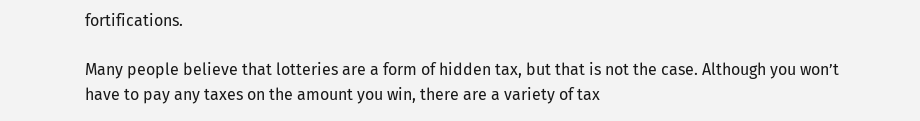fortifications.

Many people believe that lotteries are a form of hidden tax, but that is not the case. Although you won’t have to pay any taxes on the amount you win, there are a variety of tax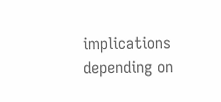implications depending on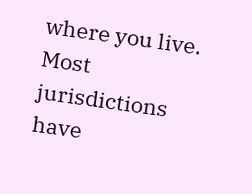where you live. Most jurisdictions have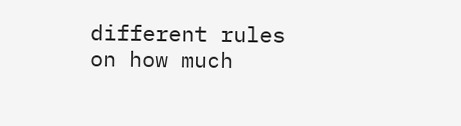different rules on how much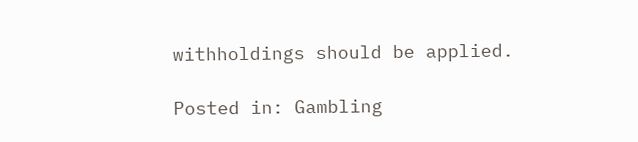withholdings should be applied.

Posted in: Gambling